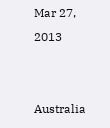Mar 27, 2013


Australia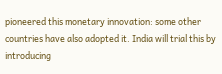pioneered this monetary innovation: some other countries have also adopted it. India will trial this by introducing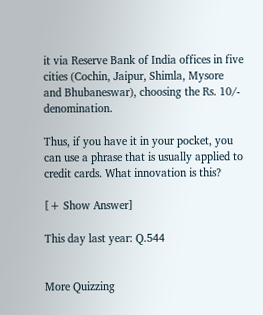it via Reserve Bank of India offices in five cities (Cochin, Jaipur, Shimla, Mysore and Bhubaneswar), choosing the Rs. 10/- denomination.

Thus, if you have it in your pocket, you can use a phrase that is usually applied to credit cards. What innovation is this?

[+ Show Answer]

This day last year: Q.544


More Quizzing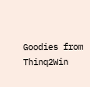Goodies from Thinq2Win